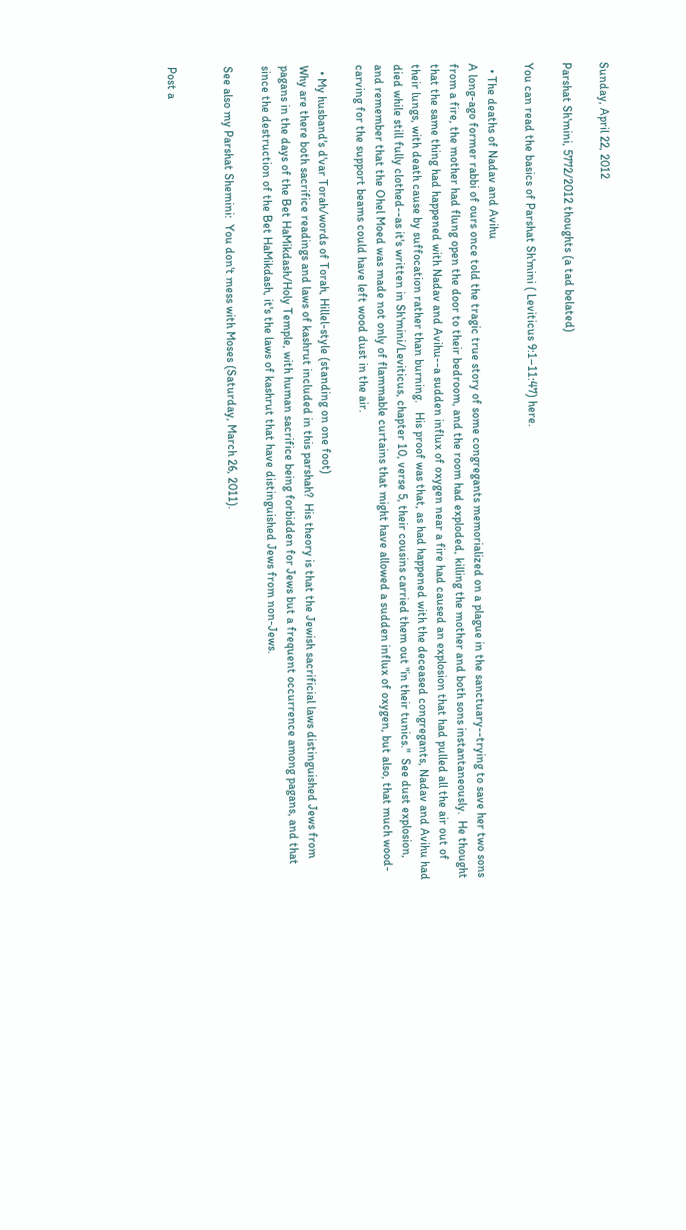Sunday, April 22, 2012

Parshat Sh'mini, 5772/2012 thoughts (a tad belated)

You can read the basics of Parshat Sh'mini ( Leviticus 9:1–11:47) here.

  • The deaths of Nadav and Avihu
A long-ago former rabbi of ours once told the tragic true story of some congregants memorialized on a plague in the sanctuary--trying to save her two sons from a fire, the mother had flung open the door to their bedroom, and the room had exploded, killing the mother and both sons instantaneously.  He thought that the same thing had happened with Nadav and Avihu--a sudden influx of oxygen near a fire had caused an explosion that had pulled all the air out of their lungs, with death cause by suffocation rather than burning.   His proof was that, as had happened with the deceased congregants, Nadav and Avihu had died while still fully clothed--as it's written in Sh'mini/Leviticus, chapter 10, verse 5, their cousins carried them out "in their tunics."  See dust explosion, and remember that the Ohel Moed was made not only of flammable curtains that might have allowed a sudden influx of oxygen, but also, that much wood-carving for the support beams could have left wood dust in the air.

  • My husband's d'var Torah/words of Torah, Hillel-style (standing on one foot)
Why are there both sacrifice readings and laws of kashrut included in this parshah?  His theory is that the Jewish sacrificial laws distinguished Jews from pagans in the days of the Bet HaMikdash/Holy Temple, with human sacrifice being forbidden for Jews but a frequent occurrence among pagans, and that since the destruction of the Bet HaMikdash, it's the laws of kashrut that have distinguished Jews from non-Jews.

See also my Parshat Shemini:  You don't mess with Moses (Saturday, March 26, 2011).


Post a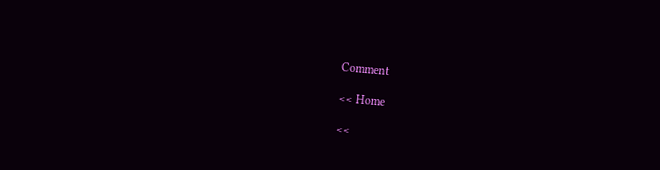Comment

<< Home

<<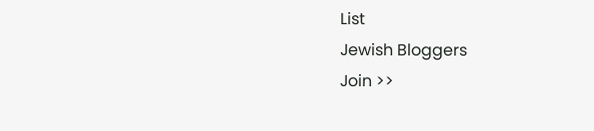List
Jewish Bloggers
Join >>